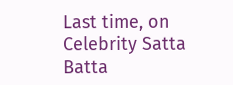Last time, on Celebrity Satta Batta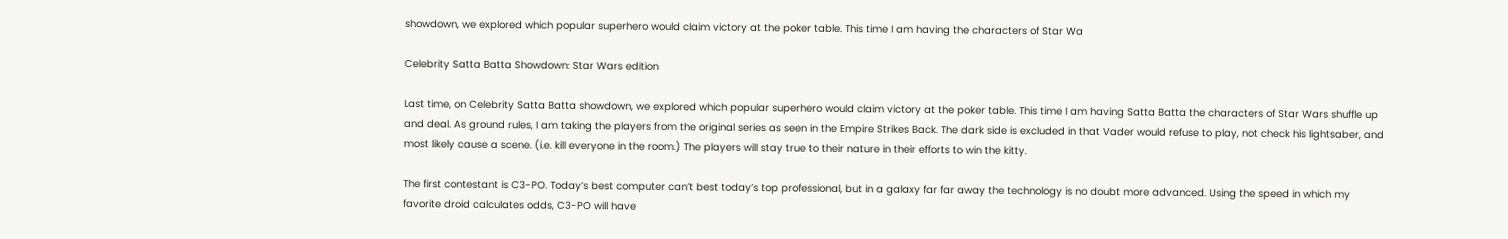showdown, we explored which popular superhero would claim victory at the poker table. This time I am having the characters of Star Wa

Celebrity Satta Batta Showdown: Star Wars edition

Last time, on Celebrity Satta Batta showdown, we explored which popular superhero would claim victory at the poker table. This time I am having Satta Batta the characters of Star Wars shuffle up and deal. As ground rules, I am taking the players from the original series as seen in the Empire Strikes Back. The dark side is excluded in that Vader would refuse to play, not check his lightsaber, and most likely cause a scene. (i.e. kill everyone in the room.) The players will stay true to their nature in their efforts to win the kitty.

The first contestant is C3-PO. Today’s best computer can’t best today’s top professional, but in a galaxy far far away the technology is no doubt more advanced. Using the speed in which my favorite droid calculates odds, C3-PO will have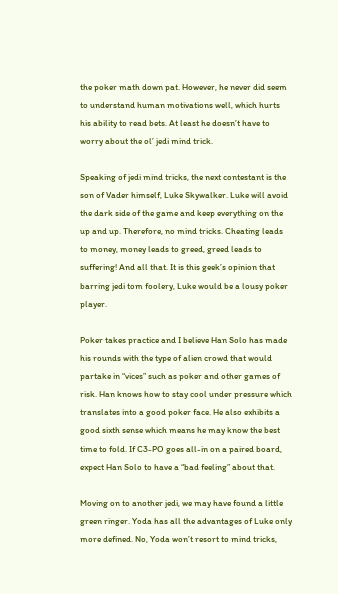the poker math down pat. However, he never did seem to understand human motivations well, which hurts his ability to read bets. At least he doesn’t have to worry about the ol’ jedi mind trick.

Speaking of jedi mind tricks, the next contestant is the son of Vader himself, Luke Skywalker. Luke will avoid the dark side of the game and keep everything on the up and up. Therefore, no mind tricks. Cheating leads to money, money leads to greed, greed leads to suffering! And all that. It is this geek’s opinion that barring jedi tom foolery, Luke would be a lousy poker player.

Poker takes practice and I believe Han Solo has made his rounds with the type of alien crowd that would partake in “vices” such as poker and other games of risk. Han knows how to stay cool under pressure which translates into a good poker face. He also exhibits a good sixth sense which means he may know the best time to fold. If C3-PO goes all-in on a paired board, expect Han Solo to have a “bad feeling” about that.

Moving on to another jedi, we may have found a little green ringer. Yoda has all the advantages of Luke only more defined. No, Yoda won’t resort to mind tricks,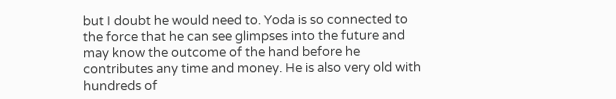but I doubt he would need to. Yoda is so connected to the force that he can see glimpses into the future and may know the outcome of the hand before he contributes any time and money. He is also very old with hundreds of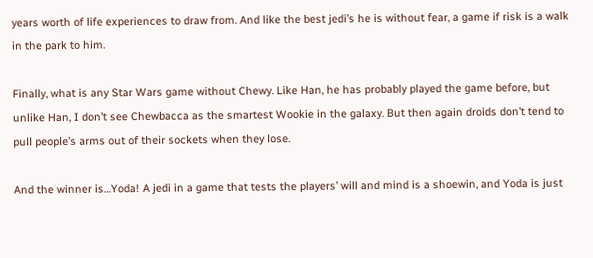years worth of life experiences to draw from. And like the best jedi’s he is without fear, a game if risk is a walk in the park to him.

Finally, what is any Star Wars game without Chewy. Like Han, he has probably played the game before, but unlike Han, I don’t see Chewbacca as the smartest Wookie in the galaxy. But then again droids don’t tend to pull people’s arms out of their sockets when they lose.

And the winner is…Yoda! A jedi in a game that tests the players’ will and mind is a shoewin, and Yoda is just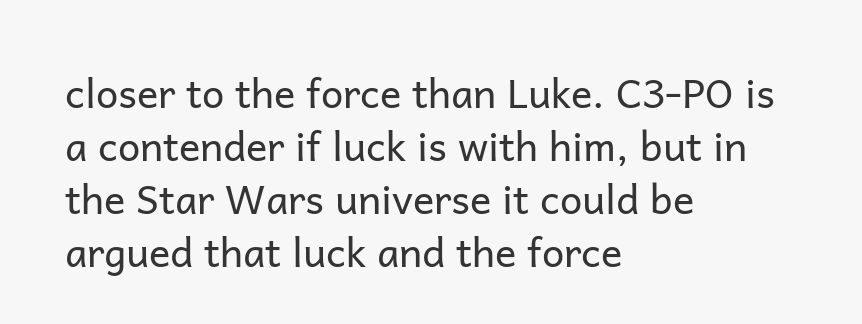closer to the force than Luke. C3-PO is a contender if luck is with him, but in the Star Wars universe it could be argued that luck and the force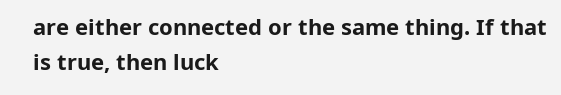are either connected or the same thing. If that is true, then luck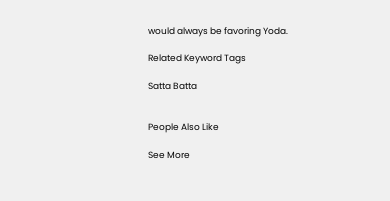would always be favoring Yoda.

Related Keyword Tags

Satta Batta


People Also Like

See More